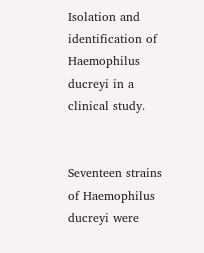Isolation and identification of Haemophilus ducreyi in a clinical study.


Seventeen strains of Haemophilus ducreyi were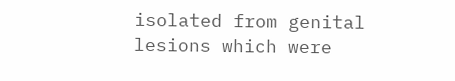isolated from genital lesions which were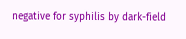negative for syphilis by dark-field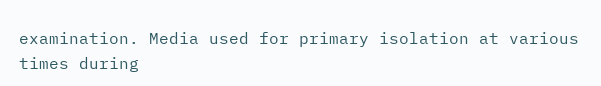examination. Media used for primary isolation at various times during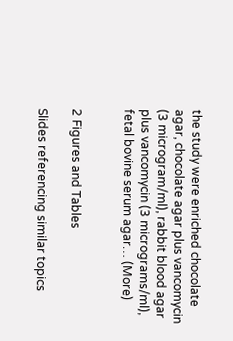the study were enriched chocolate agar, chocolate agar plus vancomycin (3 microgram/ml), rabbit blood agar plus vancomycin (3 micrograms/ml), fetal bovine serum agar… (More)


2 Figures and Tables

Slides referencing similar topics